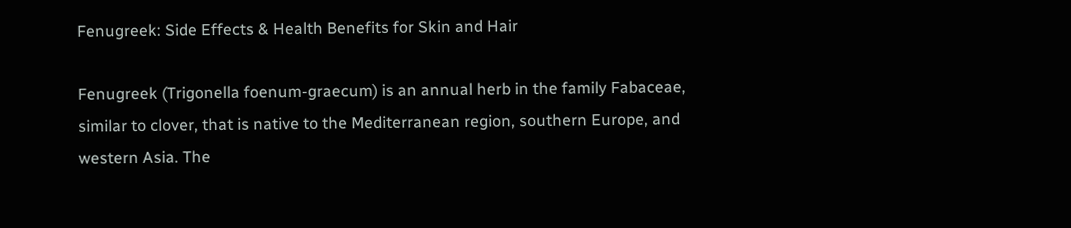Fenugreek: Side Effects & Health Benefits for Skin and Hair

Fenugreek (Trigonella foenum-graecum) is an annual herb in the family Fabaceae, similar to clover, that is native to the Mediterranean region, southern Europe, and western Asia. The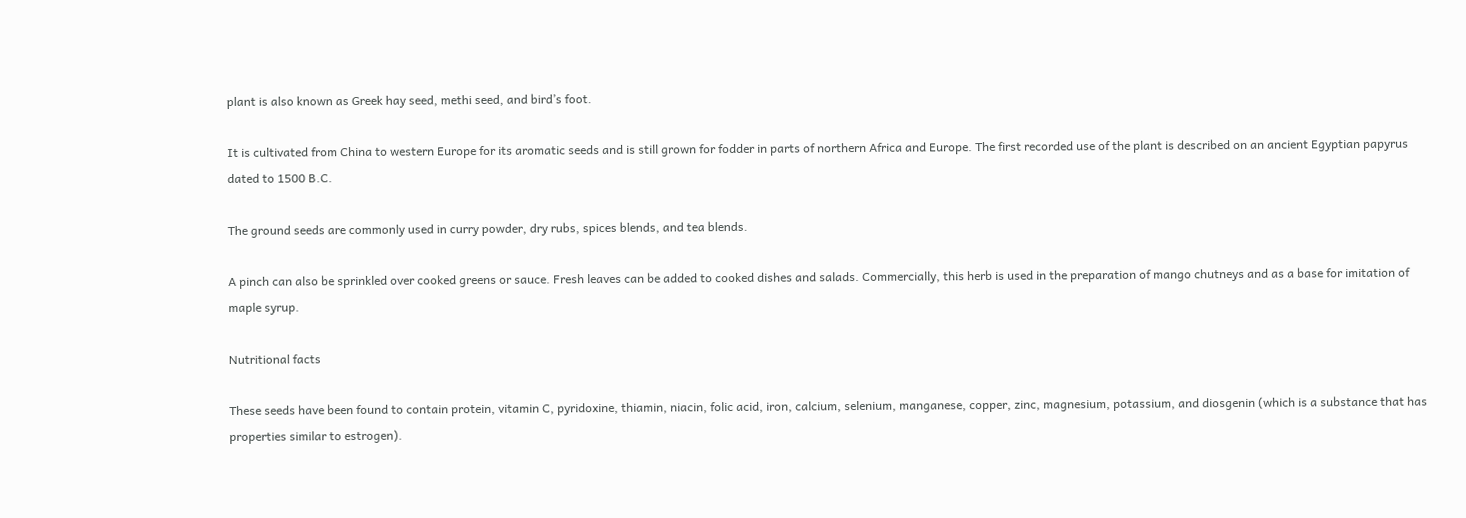plant is also known as Greek hay seed, methi seed, and bird’s foot.

It is cultivated from China to western Europe for its aromatic seeds and is still grown for fodder in parts of northern Africa and Europe. The first recorded use of the plant is described on an ancient Egyptian papyrus dated to 1500 B.C.

The ground seeds are commonly used in curry powder, dry rubs, spices blends, and tea blends.

A pinch can also be sprinkled over cooked greens or sauce. Fresh leaves can be added to cooked dishes and salads. Commercially, this herb is used in the preparation of mango chutneys and as a base for imitation of maple syrup.

Nutritional facts

These seeds have been found to contain protein, vitamin C, pyridoxine, thiamin, niacin, folic acid, iron, calcium, selenium, manganese, copper, zinc, magnesium, potassium, and diosgenin (which is a substance that has properties similar to estrogen).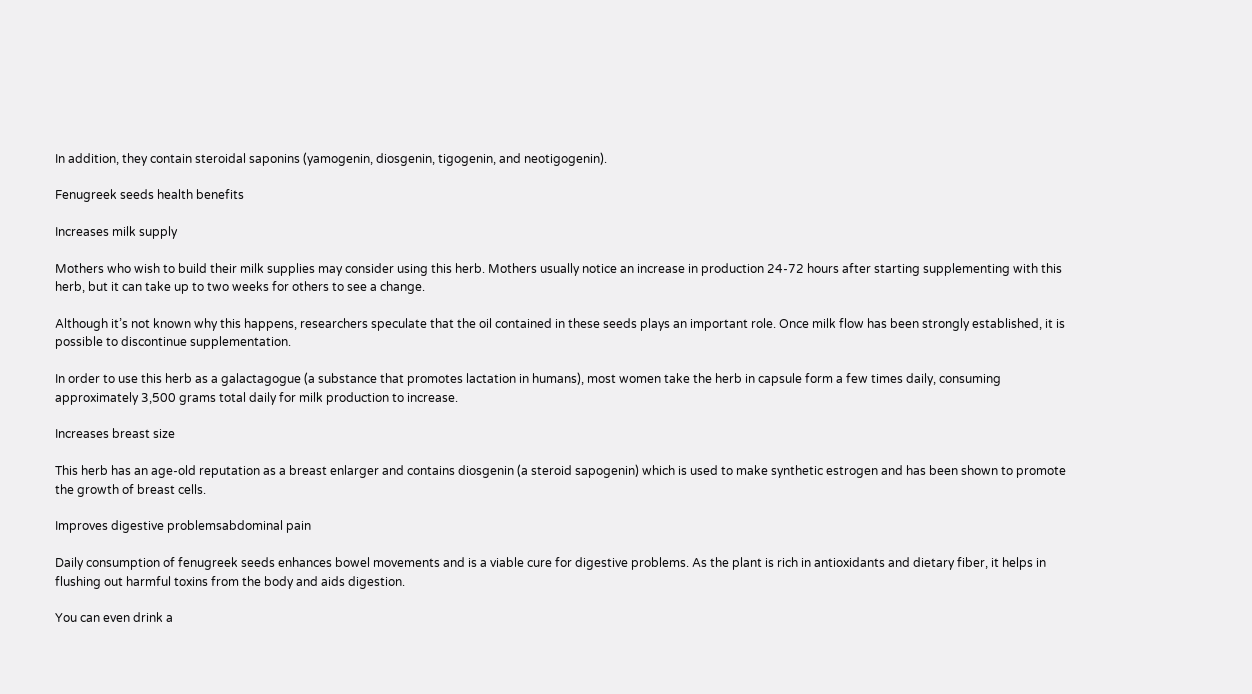In addition, they contain steroidal saponins (yamogenin, diosgenin, tigogenin, and neotigogenin).

Fenugreek seeds health benefits

Increases milk supply

Mothers who wish to build their milk supplies may consider using this herb. Mothers usually notice an increase in production 24-72 hours after starting supplementing with this herb, but it can take up to two weeks for others to see a change.

Although it’s not known why this happens, researchers speculate that the oil contained in these seeds plays an important role. Once milk flow has been strongly established, it is possible to discontinue supplementation.

In order to use this herb as a galactagogue (a substance that promotes lactation in humans), most women take the herb in capsule form a few times daily, consuming approximately 3,500 grams total daily for milk production to increase.

Increases breast size

This herb has an age-old reputation as a breast enlarger and contains diosgenin (a steroid sapogenin) which is used to make synthetic estrogen and has been shown to promote the growth of breast cells.

Improves digestive problemsabdominal pain

Daily consumption of fenugreek seeds enhances bowel movements and is a viable cure for digestive problems. As the plant is rich in antioxidants and dietary fiber, it helps in flushing out harmful toxins from the body and aids digestion.

You can even drink a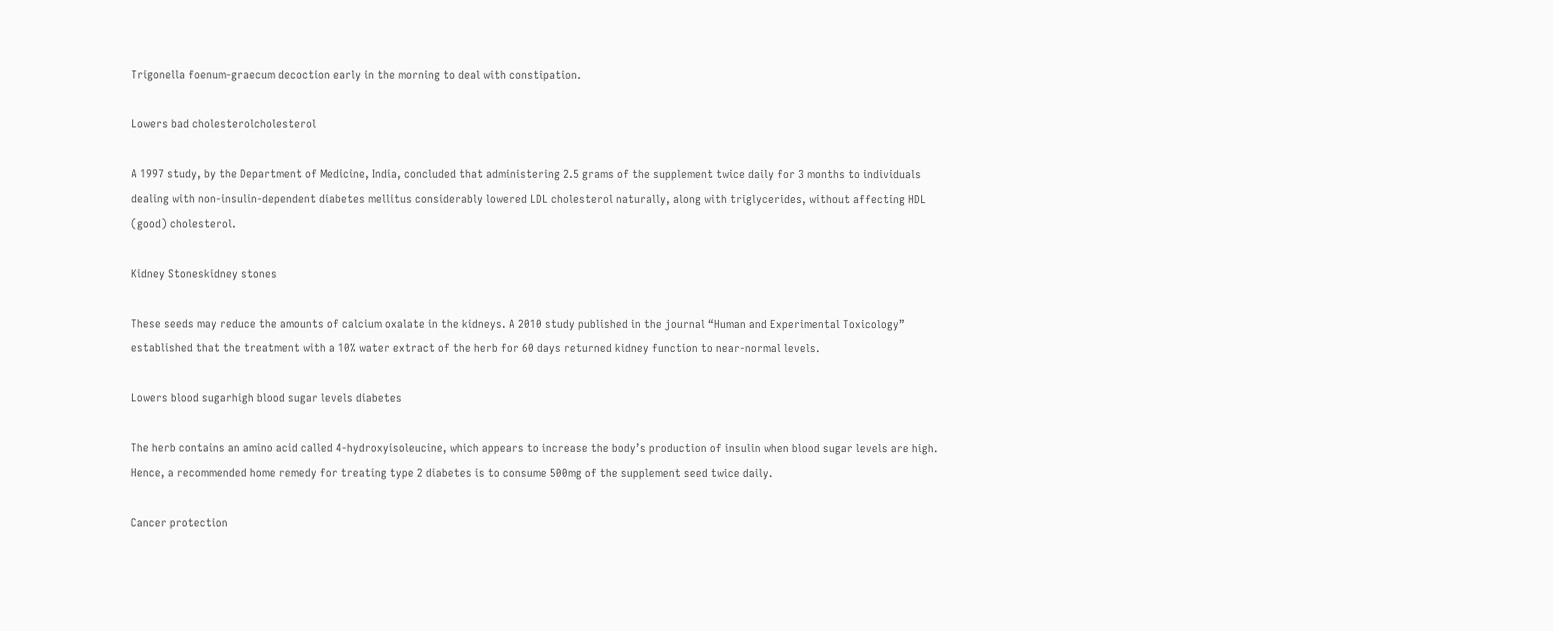Trigonella foenum-graecum decoction early in the morning to deal with constipation.

Lowers bad cholesterolcholesterol

A 1997 study, by the Department of Medicine, India, concluded that administering 2.5 grams of the supplement twice daily for 3 months to individuals dealing with non-insulin-dependent diabetes mellitus considerably lowered LDL cholesterol naturally, along with triglycerides, without affecting HDL (good) cholesterol.

Kidney Stoneskidney stones

These seeds may reduce the amounts of calcium oxalate in the kidneys. A 2010 study published in the journal “Human and Experimental Toxicology” established that the treatment with a 10% water extract of the herb for 60 days returned kidney function to near-normal levels.

Lowers blood sugarhigh blood sugar levels diabetes

The herb contains an amino acid called 4-hydroxyisoleucine, which appears to increase the body’s production of insulin when blood sugar levels are high. Hence, a recommended home remedy for treating type 2 diabetes is to consume 500mg of the supplement seed twice daily.

Cancer protection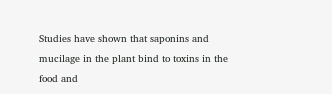Studies have shown that saponins and mucilage in the plant bind to toxins in the food and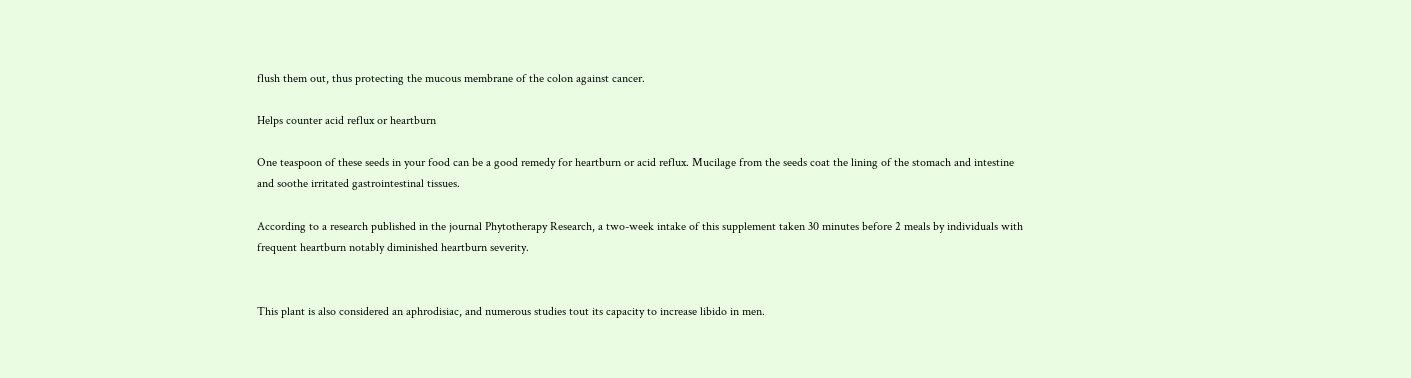flush them out, thus protecting the mucous membrane of the colon against cancer.

Helps counter acid reflux or heartburn

One teaspoon of these seeds in your food can be a good remedy for heartburn or acid reflux. Mucilage from the seeds coat the lining of the stomach and intestine and soothe irritated gastrointestinal tissues.

According to a research published in the journal Phytotherapy Research, a two-week intake of this supplement taken 30 minutes before 2 meals by individuals with frequent heartburn notably diminished heartburn severity.


This plant is also considered an aphrodisiac, and numerous studies tout its capacity to increase libido in men.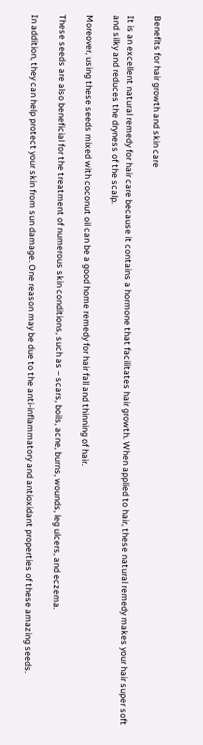Benefits for hair growth and skin care

It is an excellent natural remedy for hair care because it contains a hormone that facilitates hair growth. When applied to hair, these natural remedy makes your hair super soft and silky and reduces the dryness of the scalp.

Moreover, using these seeds mixed with coconut oil can be a good home remedy for hair fall and thinning of hair.

These seeds are also beneficial for the treatment of numerous skin conditions, such as – scars, boils, acne, burns, wounds, leg ulcers, and eczema.

In addition, they can help protect your skin from sun damage. One reason may be due to the anti-inflammatory and antioxidant properties of these amazing seeds.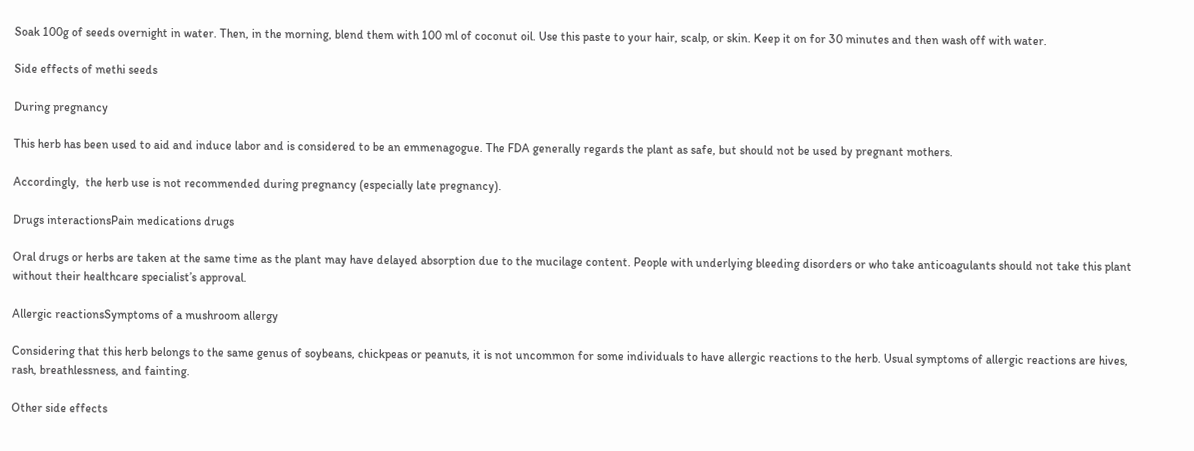Soak 100g of seeds overnight in water. Then, in the morning, blend them with 100 ml of coconut oil. Use this paste to your hair, scalp, or skin. Keep it on for 30 minutes and then wash off with water.

Side effects of methi seeds

During pregnancy

This herb has been used to aid and induce labor and is considered to be an emmenagogue. The FDA generally regards the plant as safe, but should not be used by pregnant mothers.

Accordingly,  the herb use is not recommended during pregnancy (especially late pregnancy).

Drugs interactionsPain medications drugs

Oral drugs or herbs are taken at the same time as the plant may have delayed absorption due to the mucilage content. People with underlying bleeding disorders or who take anticoagulants should not take this plant without their healthcare specialist’s approval.

Allergic reactionsSymptoms of a mushroom allergy

Considering that this herb belongs to the same genus of soybeans, chickpeas or peanuts, it is not uncommon for some individuals to have allergic reactions to the herb. Usual symptoms of allergic reactions are hives, rash, breathlessness, and fainting.

Other side effects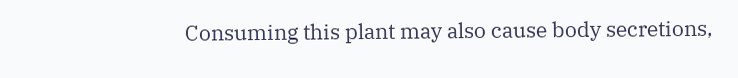Consuming this plant may also cause body secretions,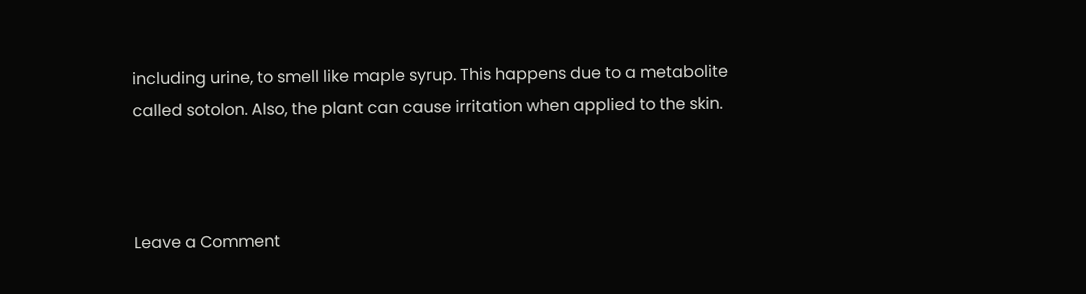including urine, to smell like maple syrup. This happens due to a metabolite called sotolon. Also, the plant can cause irritation when applied to the skin.



Leave a Comment